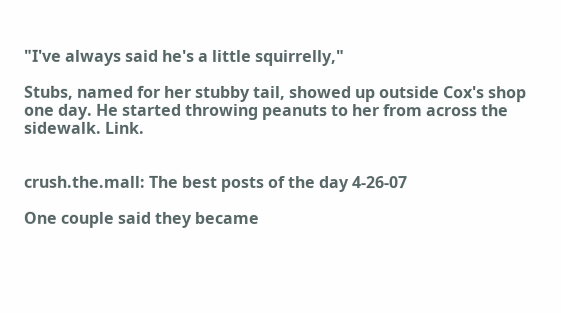"I've always said he's a little squirrelly,"

Stubs, named for her stubby tail, showed up outside Cox's shop one day. He started throwing peanuts to her from across the sidewalk. Link.


crush.the.mall: The best posts of the day 4-26-07

One couple said they became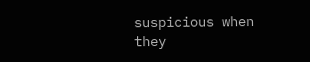suspicious when they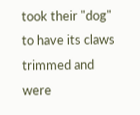took their "dog" to have its claws trimmed and were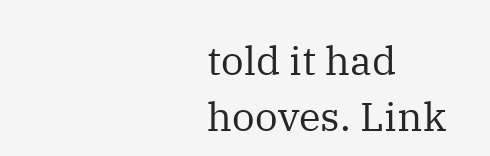told it had hooves. Link